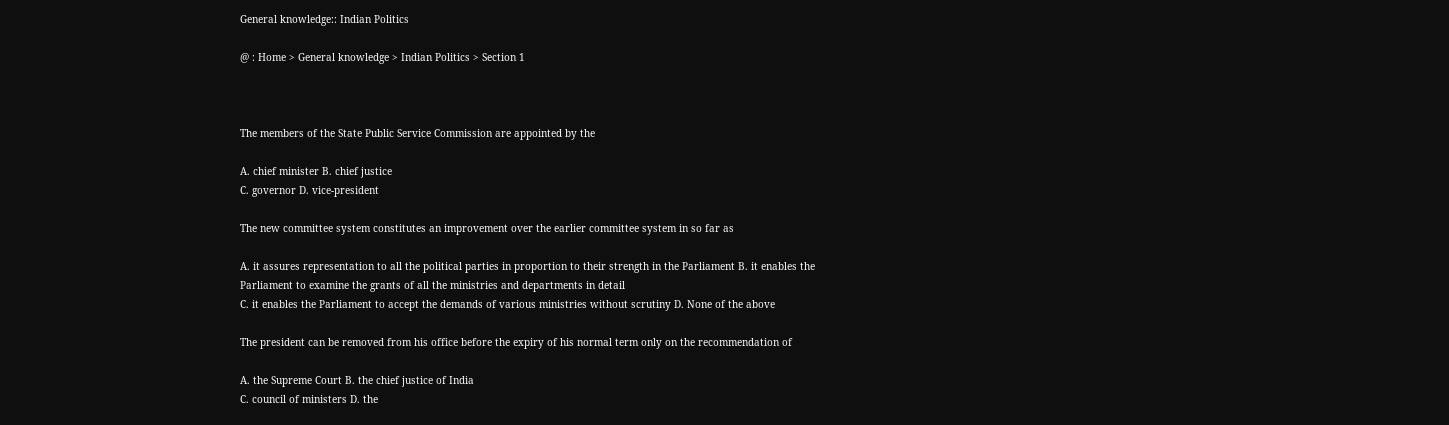General knowledge:: Indian Politics

@ : Home > General knowledge > Indian Politics > Section 1



The members of the State Public Service Commission are appointed by the

A. chief minister B. chief justice
C. governor D. vice-president

The new committee system constitutes an improvement over the earlier committee system in so far as

A. it assures representation to all the political parties in proportion to their strength in the Parliament B. it enables the Parliament to examine the grants of all the ministries and departments in detail
C. it enables the Parliament to accept the demands of various ministries without scrutiny D. None of the above

The president can be removed from his office before the expiry of his normal term only on the recommendation of

A. the Supreme Court B. the chief justice of India
C. council of ministers D. the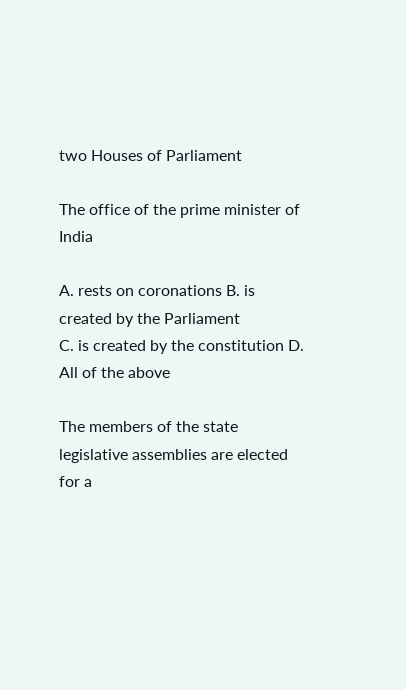two Houses of Parliament

The office of the prime minister of India

A. rests on coronations B. is created by the Parliament
C. is created by the constitution D. All of the above

The members of the state legislative assemblies are elected for a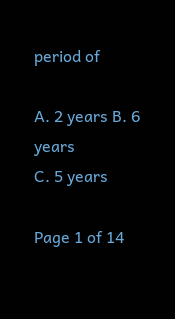period of

A. 2 years B. 6 years
C. 5 years

Page 1 of 14